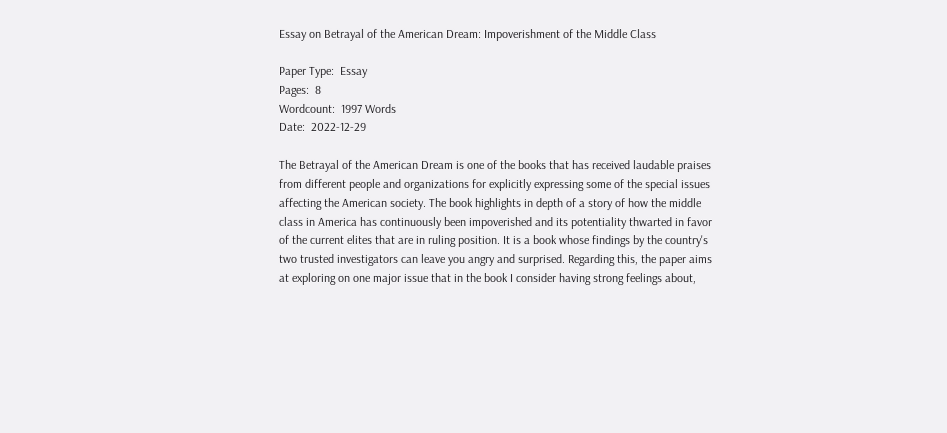Essay on Betrayal of the American Dream: Impoverishment of the Middle Class

Paper Type:  Essay
Pages:  8
Wordcount:  1997 Words
Date:  2022-12-29

The Betrayal of the American Dream is one of the books that has received laudable praises from different people and organizations for explicitly expressing some of the special issues affecting the American society. The book highlights in depth of a story of how the middle class in America has continuously been impoverished and its potentiality thwarted in favor of the current elites that are in ruling position. It is a book whose findings by the country's two trusted investigators can leave you angry and surprised. Regarding this, the paper aims at exploring on one major issue that in the book I consider having strong feelings about,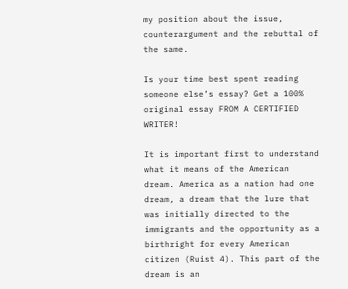my position about the issue, counterargument and the rebuttal of the same.

Is your time best spent reading someone else’s essay? Get a 100% original essay FROM A CERTIFIED WRITER!

It is important first to understand what it means of the American dream. America as a nation had one dream, a dream that the lure that was initially directed to the immigrants and the opportunity as a birthright for every American citizen (Ruist 4). This part of the dream is an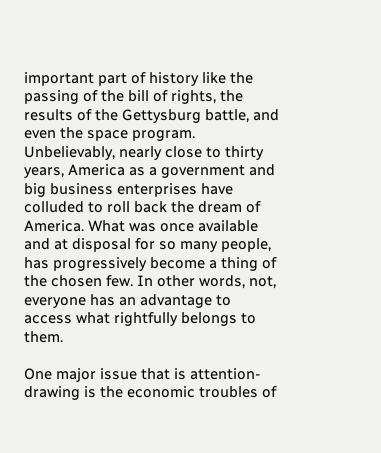important part of history like the passing of the bill of rights, the results of the Gettysburg battle, and even the space program. Unbelievably, nearly close to thirty years, America as a government and big business enterprises have colluded to roll back the dream of America. What was once available and at disposal for so many people, has progressively become a thing of the chosen few. In other words, not, everyone has an advantage to access what rightfully belongs to them.

One major issue that is attention-drawing is the economic troubles of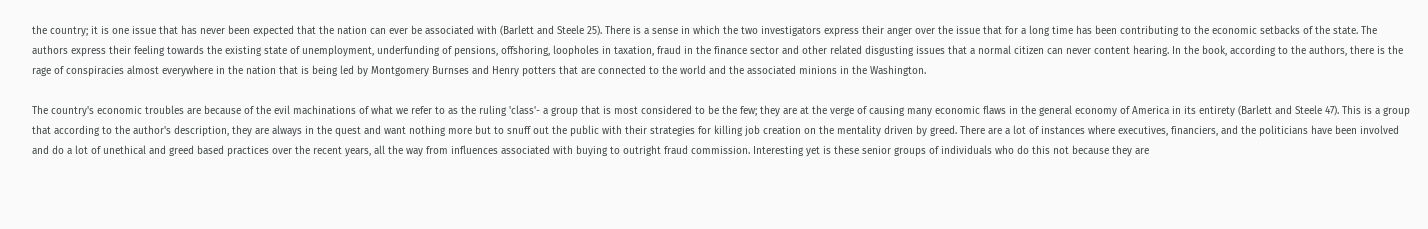the country; it is one issue that has never been expected that the nation can ever be associated with (Barlett and Steele 25). There is a sense in which the two investigators express their anger over the issue that for a long time has been contributing to the economic setbacks of the state. The authors express their feeling towards the existing state of unemployment, underfunding of pensions, offshoring, loopholes in taxation, fraud in the finance sector and other related disgusting issues that a normal citizen can never content hearing. In the book, according to the authors, there is the rage of conspiracies almost everywhere in the nation that is being led by Montgomery Burnses and Henry potters that are connected to the world and the associated minions in the Washington.

The country's economic troubles are because of the evil machinations of what we refer to as the ruling 'class'- a group that is most considered to be the few; they are at the verge of causing many economic flaws in the general economy of America in its entirety (Barlett and Steele 47). This is a group that according to the author's description, they are always in the quest and want nothing more but to snuff out the public with their strategies for killing job creation on the mentality driven by greed. There are a lot of instances where executives, financiers, and the politicians have been involved and do a lot of unethical and greed based practices over the recent years, all the way from influences associated with buying to outright fraud commission. Interesting yet is these senior groups of individuals who do this not because they are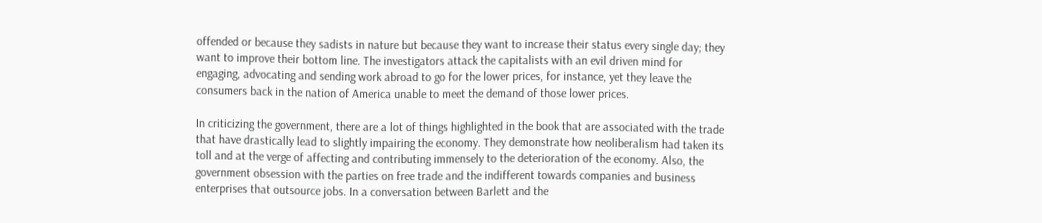offended or because they sadists in nature but because they want to increase their status every single day; they want to improve their bottom line. The investigators attack the capitalists with an evil driven mind for engaging, advocating and sending work abroad to go for the lower prices, for instance, yet they leave the consumers back in the nation of America unable to meet the demand of those lower prices.

In criticizing the government, there are a lot of things highlighted in the book that are associated with the trade that have drastically lead to slightly impairing the economy. They demonstrate how neoliberalism had taken its toll and at the verge of affecting and contributing immensely to the deterioration of the economy. Also, the government obsession with the parties on free trade and the indifferent towards companies and business enterprises that outsource jobs. In a conversation between Barlett and the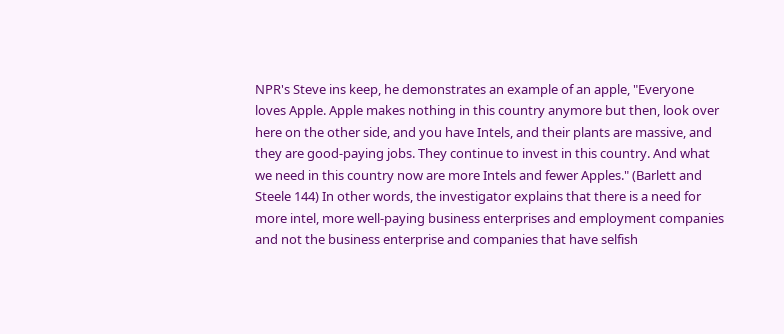NPR's Steve ins keep, he demonstrates an example of an apple, "Everyone loves Apple. Apple makes nothing in this country anymore but then, look over here on the other side, and you have Intels, and their plants are massive, and they are good-paying jobs. They continue to invest in this country. And what we need in this country now are more Intels and fewer Apples." (Barlett and Steele 144) In other words, the investigator explains that there is a need for more intel, more well-paying business enterprises and employment companies and not the business enterprise and companies that have selfish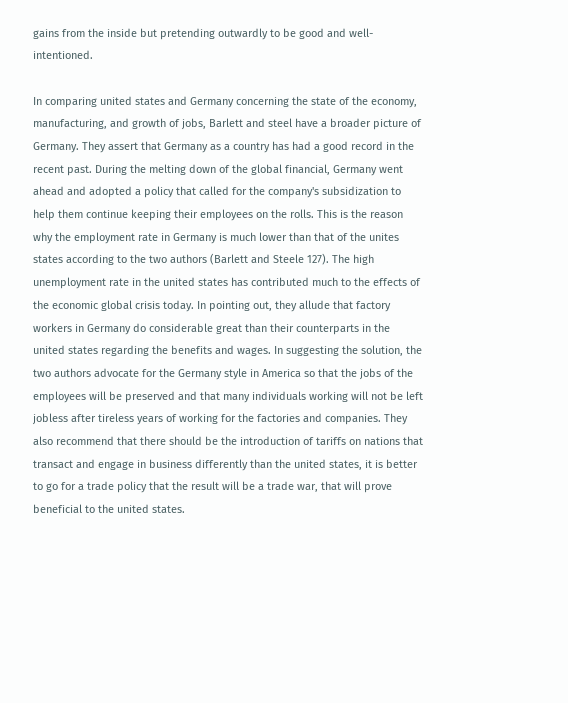gains from the inside but pretending outwardly to be good and well-intentioned.

In comparing united states and Germany concerning the state of the economy, manufacturing, and growth of jobs, Barlett and steel have a broader picture of Germany. They assert that Germany as a country has had a good record in the recent past. During the melting down of the global financial, Germany went ahead and adopted a policy that called for the company's subsidization to help them continue keeping their employees on the rolls. This is the reason why the employment rate in Germany is much lower than that of the unites states according to the two authors (Barlett and Steele 127). The high unemployment rate in the united states has contributed much to the effects of the economic global crisis today. In pointing out, they allude that factory workers in Germany do considerable great than their counterparts in the united states regarding the benefits and wages. In suggesting the solution, the two authors advocate for the Germany style in America so that the jobs of the employees will be preserved and that many individuals working will not be left jobless after tireless years of working for the factories and companies. They also recommend that there should be the introduction of tariffs on nations that transact and engage in business differently than the united states, it is better to go for a trade policy that the result will be a trade war, that will prove beneficial to the united states.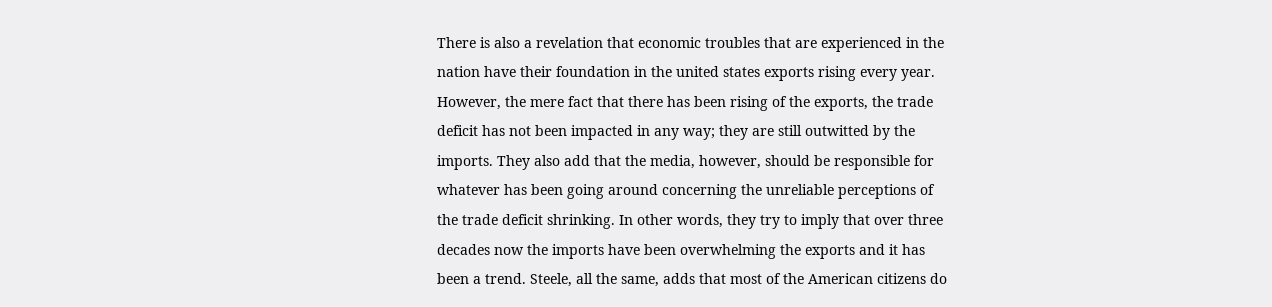There is also a revelation that economic troubles that are experienced in the nation have their foundation in the united states exports rising every year. However, the mere fact that there has been rising of the exports, the trade deficit has not been impacted in any way; they are still outwitted by the imports. They also add that the media, however, should be responsible for whatever has been going around concerning the unreliable perceptions of the trade deficit shrinking. In other words, they try to imply that over three decades now the imports have been overwhelming the exports and it has been a trend. Steele, all the same, adds that most of the American citizens do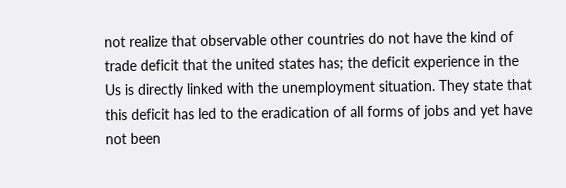not realize that observable other countries do not have the kind of trade deficit that the united states has; the deficit experience in the Us is directly linked with the unemployment situation. They state that this deficit has led to the eradication of all forms of jobs and yet have not been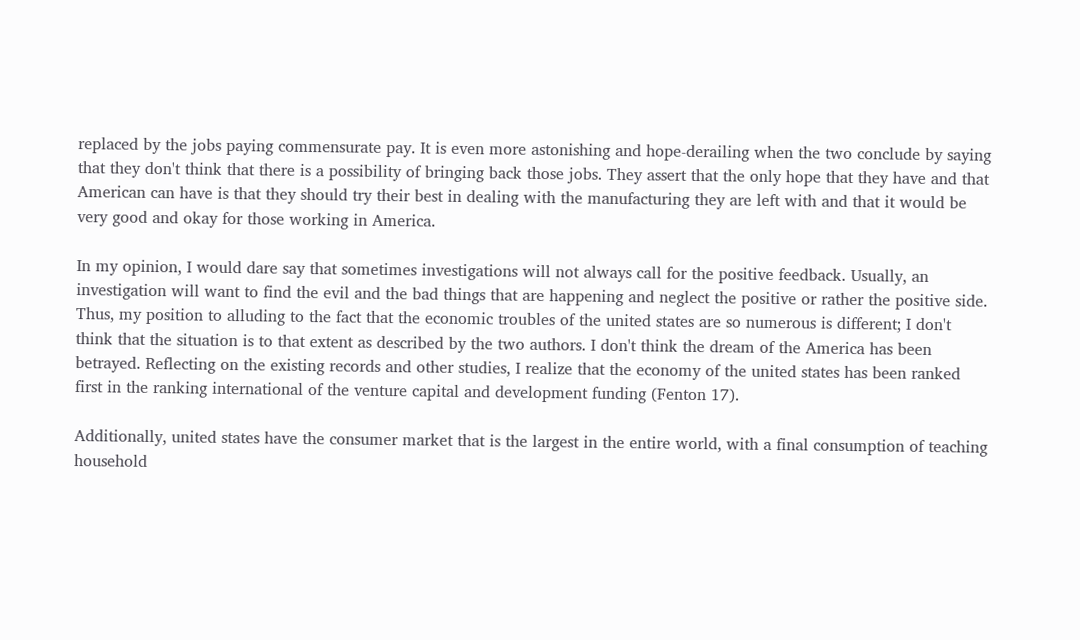replaced by the jobs paying commensurate pay. It is even more astonishing and hope-derailing when the two conclude by saying that they don't think that there is a possibility of bringing back those jobs. They assert that the only hope that they have and that American can have is that they should try their best in dealing with the manufacturing they are left with and that it would be very good and okay for those working in America.

In my opinion, I would dare say that sometimes investigations will not always call for the positive feedback. Usually, an investigation will want to find the evil and the bad things that are happening and neglect the positive or rather the positive side. Thus, my position to alluding to the fact that the economic troubles of the united states are so numerous is different; I don't think that the situation is to that extent as described by the two authors. I don't think the dream of the America has been betrayed. Reflecting on the existing records and other studies, I realize that the economy of the united states has been ranked first in the ranking international of the venture capital and development funding (Fenton 17).

Additionally, united states have the consumer market that is the largest in the entire world, with a final consumption of teaching household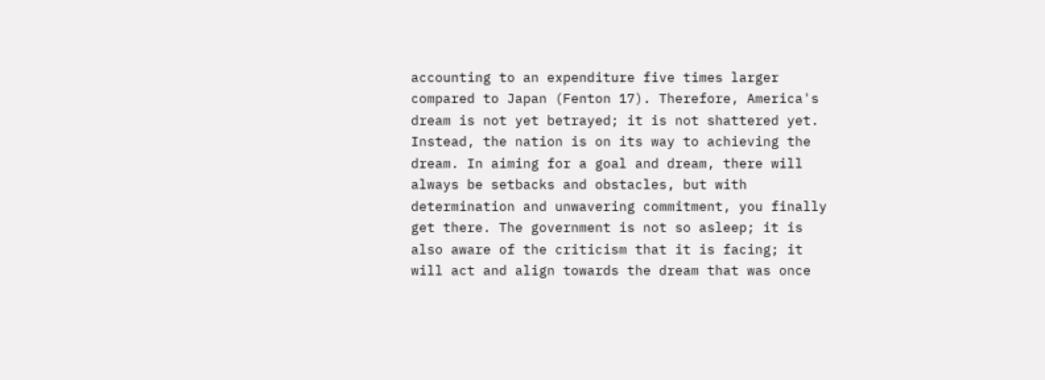accounting to an expenditure five times larger compared to Japan (Fenton 17). Therefore, America's dream is not yet betrayed; it is not shattered yet. Instead, the nation is on its way to achieving the dream. In aiming for a goal and dream, there will always be setbacks and obstacles, but with determination and unwavering commitment, you finally get there. The government is not so asleep; it is also aware of the criticism that it is facing; it will act and align towards the dream that was once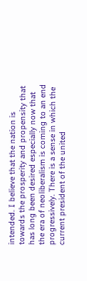intended. I believe that the nation is towards the prosperity and propensity that has long been desired especially now that the era of neoliberalism is coming to an end progressively. There is a sense in which the current president of the united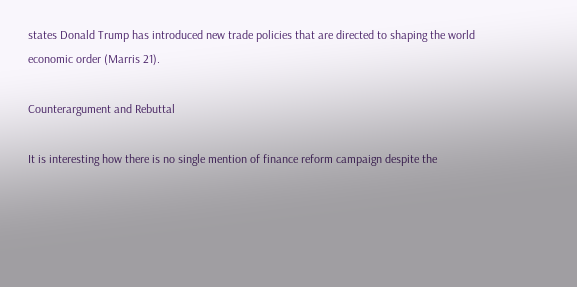states Donald Trump has introduced new trade policies that are directed to shaping the world economic order (Marris 21).

Counterargument and Rebuttal

It is interesting how there is no single mention of finance reform campaign despite the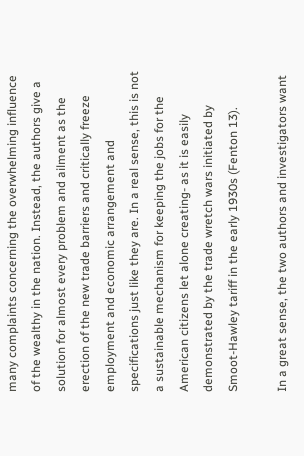many complaints concerning the overwhelming influence of the wealthy in the nation. Instead, the authors give a solution for almost every problem and ailment as the erection of the new trade barriers and critically freeze employment and economic arrangement and specifications just like they are. In a real sense, this is not a sustainable mechanism for keeping the jobs for the American citizens let alone creating- as it is easily demonstrated by the trade wretch wars initiated by Smoot-Hawley tariff in the early 1930s (Fenton 13).

In a great sense, the two authors and investigators want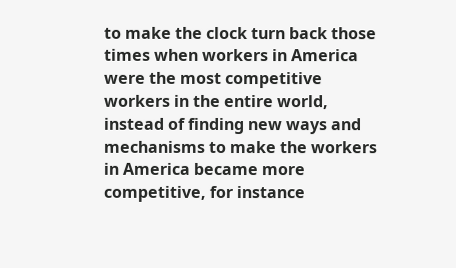to make the clock turn back those times when workers in America were the most competitive workers in the entire world, instead of finding new ways and mechanisms to make the workers in America became more competitive, for instance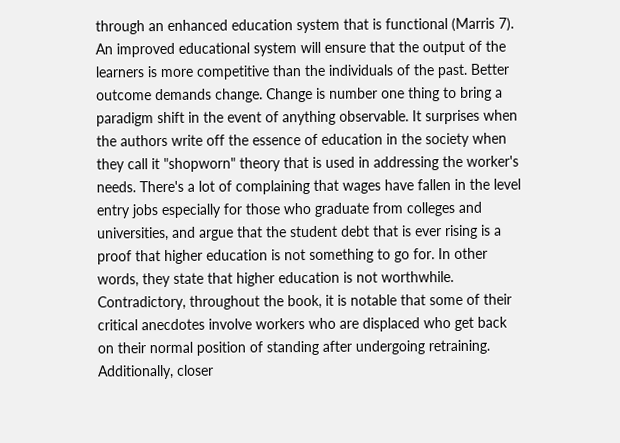through an enhanced education system that is functional (Marris 7). An improved educational system will ensure that the output of the learners is more competitive than the individuals of the past. Better outcome demands change. Change is number one thing to bring a paradigm shift in the event of anything observable. It surprises when the authors write off the essence of education in the society when they call it "shopworn" theory that is used in addressing the worker's needs. There's a lot of complaining that wages have fallen in the level entry jobs especially for those who graduate from colleges and universities, and argue that the student debt that is ever rising is a proof that higher education is not something to go for. In other words, they state that higher education is not worthwhile. Contradictory, throughout the book, it is notable that some of their critical anecdotes involve workers who are displaced who get back on their normal position of standing after undergoing retraining. Additionally, closer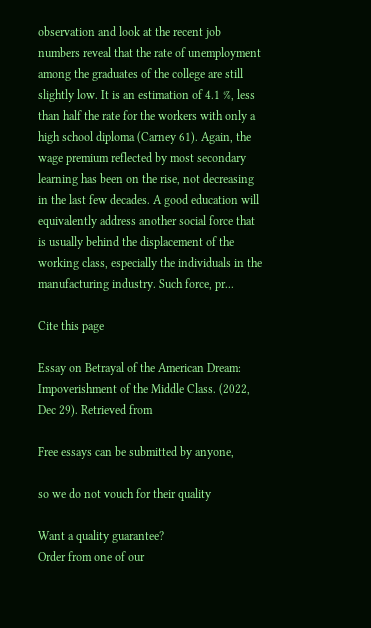observation and look at the recent job numbers reveal that the rate of unemployment among the graduates of the college are still slightly low. It is an estimation of 4.1 %, less than half the rate for the workers with only a high school diploma (Carney 61). Again, the wage premium reflected by most secondary learning has been on the rise, not decreasing in the last few decades. A good education will equivalently address another social force that is usually behind the displacement of the working class, especially the individuals in the manufacturing industry. Such force, pr...

Cite this page

Essay on Betrayal of the American Dream: Impoverishment of the Middle Class. (2022, Dec 29). Retrieved from

Free essays can be submitted by anyone,

so we do not vouch for their quality

Want a quality guarantee?
Order from one of our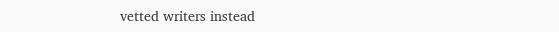vetted writers instead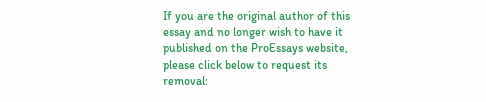If you are the original author of this essay and no longer wish to have it published on the ProEssays website, please click below to request its removal: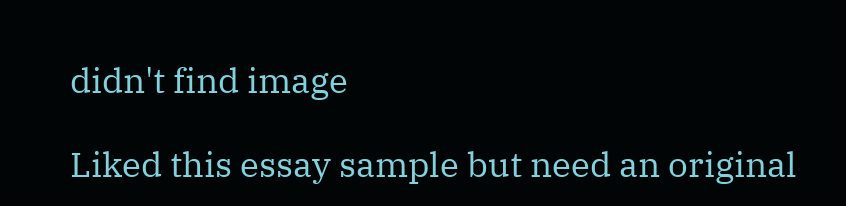didn't find image

Liked this essay sample but need an original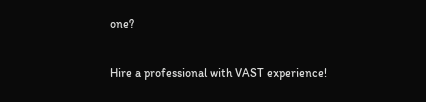one?

Hire a professional with VAST experience!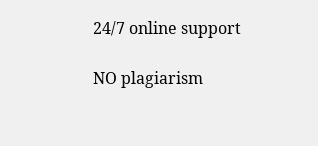24/7 online support

NO plagiarism